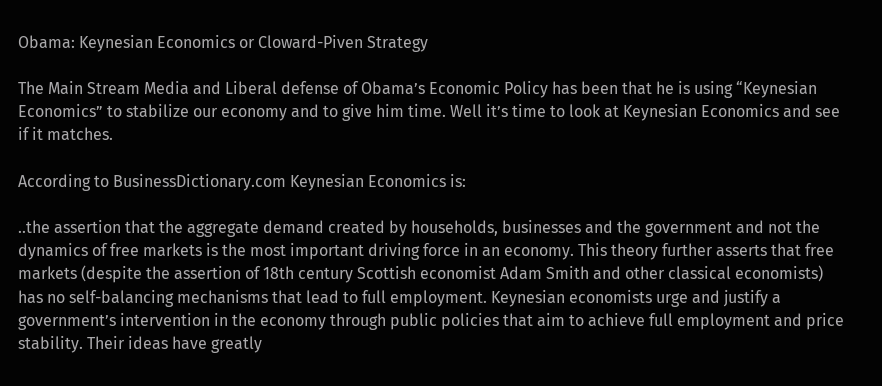Obama: Keynesian Economics or Cloward-Piven Strategy

The Main Stream Media and Liberal defense of Obama’s Economic Policy has been that he is using “Keynesian Economics” to stabilize our economy and to give him time. Well it’s time to look at Keynesian Economics and see if it matches.

According to BusinessDictionary.com Keynesian Economics is:

..the assertion that the aggregate demand created by households, businesses and the government and not the dynamics of free markets is the most important driving force in an economy. This theory further asserts that free markets (despite the assertion of 18th century Scottish economist Adam Smith and other classical economists) has no self-balancing mechanisms that lead to full employment. Keynesian economists urge and justify a government’s intervention in the economy through public policies that aim to achieve full employment and price stability. Their ideas have greatly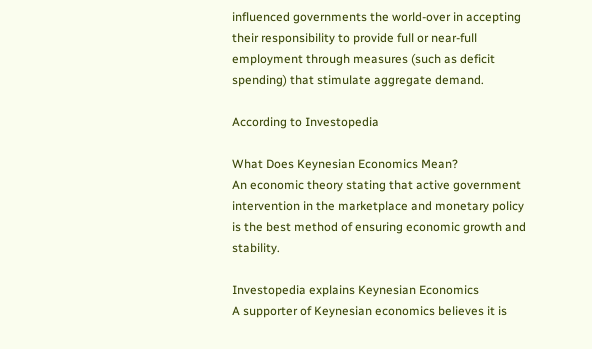influenced governments the world-over in accepting their responsibility to provide full or near-full employment through measures (such as deficit spending) that stimulate aggregate demand.

According to Investopedia

What Does Keynesian Economics Mean?
An economic theory stating that active government intervention in the marketplace and monetary policy is the best method of ensuring economic growth and stability.

Investopedia explains Keynesian Economics
A supporter of Keynesian economics believes it is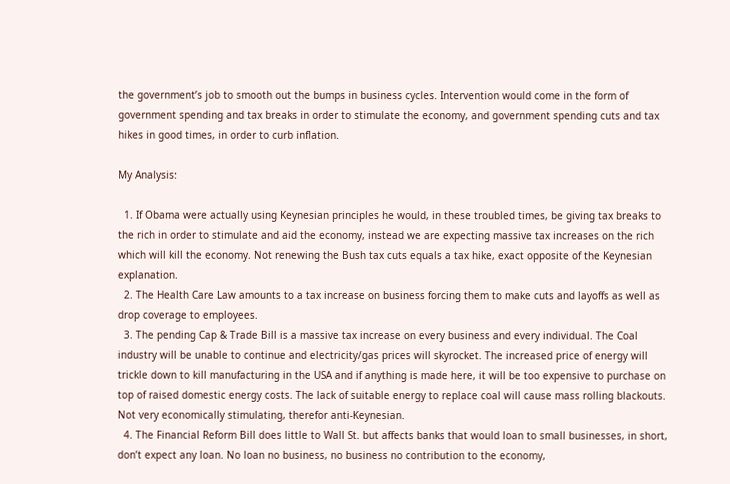the government’s job to smooth out the bumps in business cycles. Intervention would come in the form of government spending and tax breaks in order to stimulate the economy, and government spending cuts and tax hikes in good times, in order to curb inflation.

My Analysis:

  1. If Obama were actually using Keynesian principles he would, in these troubled times, be giving tax breaks to the rich in order to stimulate and aid the economy, instead we are expecting massive tax increases on the rich which will kill the economy. Not renewing the Bush tax cuts equals a tax hike, exact opposite of the Keynesian explanation.
  2. The Health Care Law amounts to a tax increase on business forcing them to make cuts and layoffs as well as drop coverage to employees.
  3. The pending Cap & Trade Bill is a massive tax increase on every business and every individual. The Coal industry will be unable to continue and electricity/gas prices will skyrocket. The increased price of energy will trickle down to kill manufacturing in the USA and if anything is made here, it will be too expensive to purchase on top of raised domestic energy costs. The lack of suitable energy to replace coal will cause mass rolling blackouts. Not very economically stimulating, therefor anti-Keynesian.
  4. The Financial Reform Bill does little to Wall St. but affects banks that would loan to small businesses, in short, don’t expect any loan. No loan no business, no business no contribution to the economy,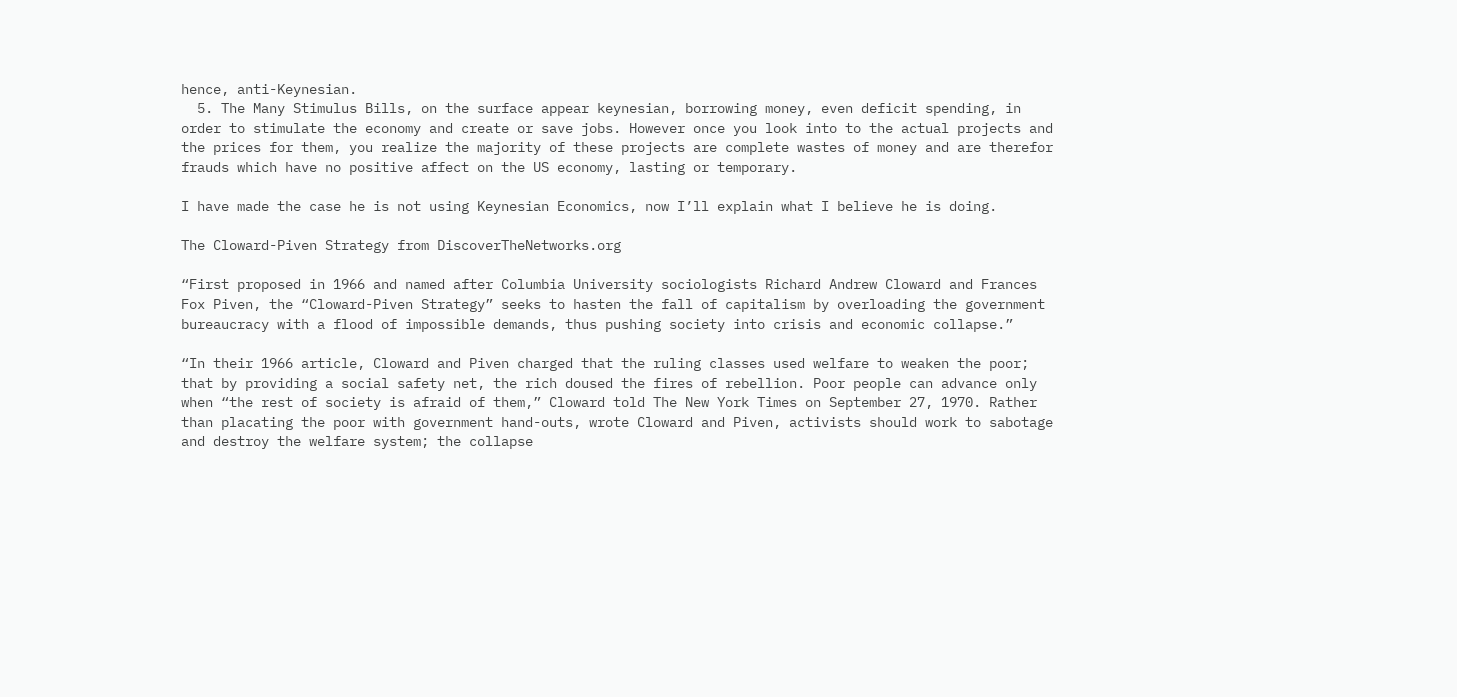hence, anti-Keynesian.
  5. The Many Stimulus Bills, on the surface appear keynesian, borrowing money, even deficit spending, in order to stimulate the economy and create or save jobs. However once you look into to the actual projects and the prices for them, you realize the majority of these projects are complete wastes of money and are therefor frauds which have no positive affect on the US economy, lasting or temporary.

I have made the case he is not using Keynesian Economics, now I’ll explain what I believe he is doing.

The Cloward-Piven Strategy from DiscoverTheNetworks.org

“First proposed in 1966 and named after Columbia University sociologists Richard Andrew Cloward and Frances Fox Piven, the “Cloward-Piven Strategy” seeks to hasten the fall of capitalism by overloading the government bureaucracy with a flood of impossible demands, thus pushing society into crisis and economic collapse.”

“In their 1966 article, Cloward and Piven charged that the ruling classes used welfare to weaken the poor; that by providing a social safety net, the rich doused the fires of rebellion. Poor people can advance only when “the rest of society is afraid of them,” Cloward told The New York Times on September 27, 1970. Rather than placating the poor with government hand-outs, wrote Cloward and Piven, activists should work to sabotage and destroy the welfare system; the collapse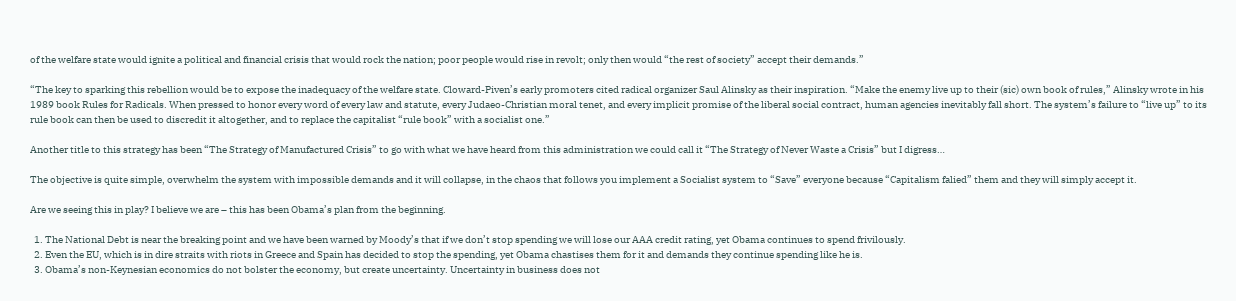of the welfare state would ignite a political and financial crisis that would rock the nation; poor people would rise in revolt; only then would “the rest of society” accept their demands.”

“The key to sparking this rebellion would be to expose the inadequacy of the welfare state. Cloward-Piven’s early promoters cited radical organizer Saul Alinsky as their inspiration. “Make the enemy live up to their (sic) own book of rules,” Alinsky wrote in his 1989 book Rules for Radicals. When pressed to honor every word of every law and statute, every Judaeo-Christian moral tenet, and every implicit promise of the liberal social contract, human agencies inevitably fall short. The system’s failure to “live up” to its rule book can then be used to discredit it altogether, and to replace the capitalist “rule book” with a socialist one.”

Another title to this strategy has been “The Strategy of Manufactured Crisis” to go with what we have heard from this administration we could call it “The Strategy of Never Waste a Crisis” but I digress…

The objective is quite simple, overwhelm the system with impossible demands and it will collapse, in the chaos that follows you implement a Socialist system to “Save” everyone because “Capitalism falied” them and they will simply accept it.

Are we seeing this in play? I believe we are – this has been Obama’s plan from the beginning.

  1. The National Debt is near the breaking point and we have been warned by Moody’s that if we don’t stop spending we will lose our AAA credit rating, yet Obama continues to spend frivilously.
  2. Even the EU, which is in dire straits with riots in Greece and Spain has decided to stop the spending, yet Obama chastises them for it and demands they continue spending like he is.
  3. Obama’s non-Keynesian economics do not bolster the economy, but create uncertainty. Uncertainty in business does not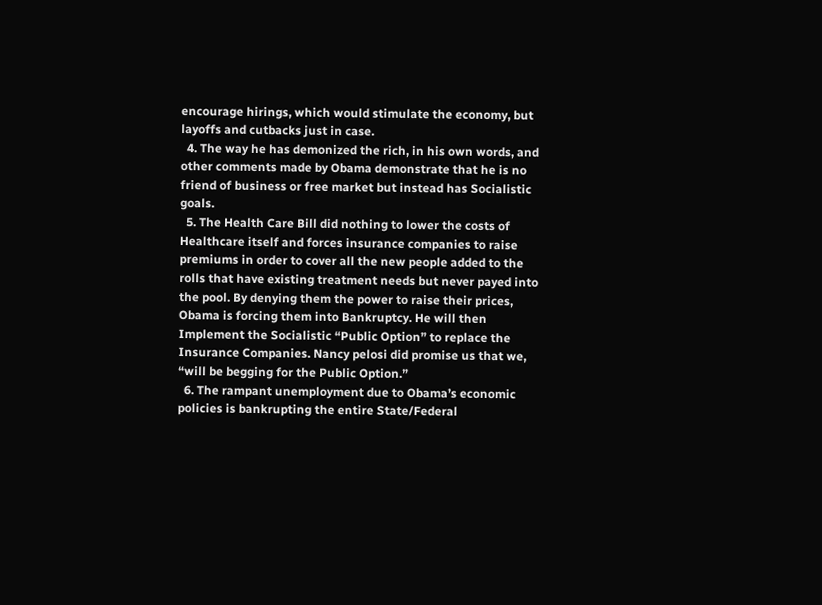encourage hirings, which would stimulate the economy, but layoffs and cutbacks just in case.
  4. The way he has demonized the rich, in his own words, and other comments made by Obama demonstrate that he is no friend of business or free market but instead has Socialistic goals.
  5. The Health Care Bill did nothing to lower the costs of Healthcare itself and forces insurance companies to raise premiums in order to cover all the new people added to the rolls that have existing treatment needs but never payed into the pool. By denying them the power to raise their prices, Obama is forcing them into Bankruptcy. He will then Implement the Socialistic “Public Option” to replace the Insurance Companies. Nancy pelosi did promise us that we, “will be begging for the Public Option.”
  6. The rampant unemployment due to Obama’s economic policies is bankrupting the entire State/Federal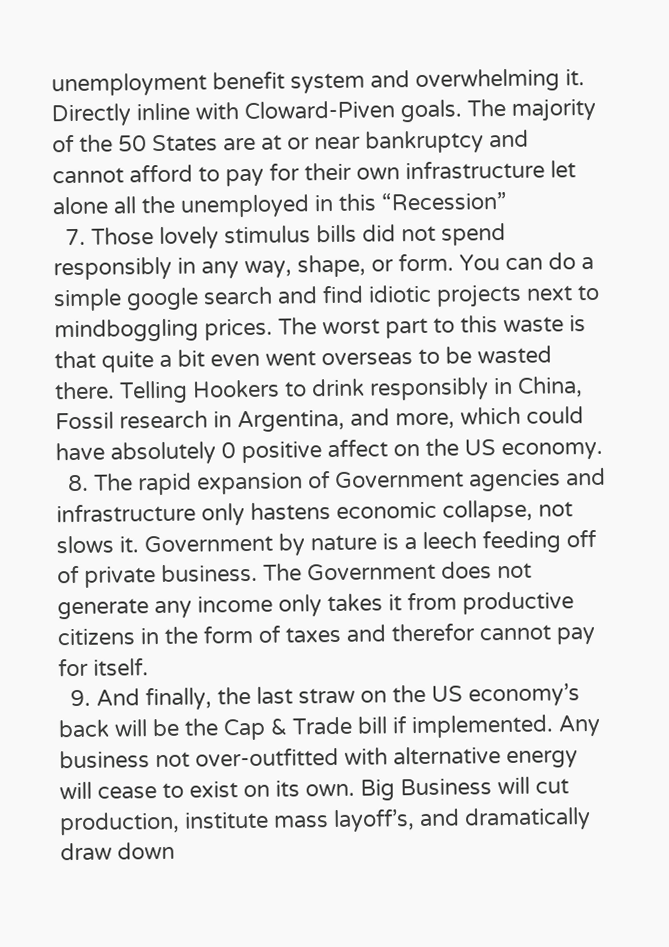unemployment benefit system and overwhelming it. Directly inline with Cloward-Piven goals. The majority of the 50 States are at or near bankruptcy and cannot afford to pay for their own infrastructure let alone all the unemployed in this “Recession”
  7. Those lovely stimulus bills did not spend responsibly in any way, shape, or form. You can do a simple google search and find idiotic projects next to mindboggling prices. The worst part to this waste is that quite a bit even went overseas to be wasted there. Telling Hookers to drink responsibly in China, Fossil research in Argentina, and more, which could have absolutely 0 positive affect on the US economy.
  8. The rapid expansion of Government agencies and infrastructure only hastens economic collapse, not slows it. Government by nature is a leech feeding off of private business. The Government does not generate any income only takes it from productive citizens in the form of taxes and therefor cannot pay for itself.
  9. And finally, the last straw on the US economy’s back will be the Cap & Trade bill if implemented. Any business not over-outfitted with alternative energy will cease to exist on its own. Big Business will cut production, institute mass layoff’s, and dramatically draw down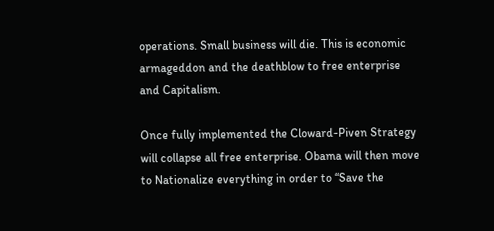operations. Small business will die. This is economic armageddon and the deathblow to free enterprise and Capitalism.

Once fully implemented the Cloward-Piven Strategy will collapse all free enterprise. Obama will then move to Nationalize everything in order to “Save the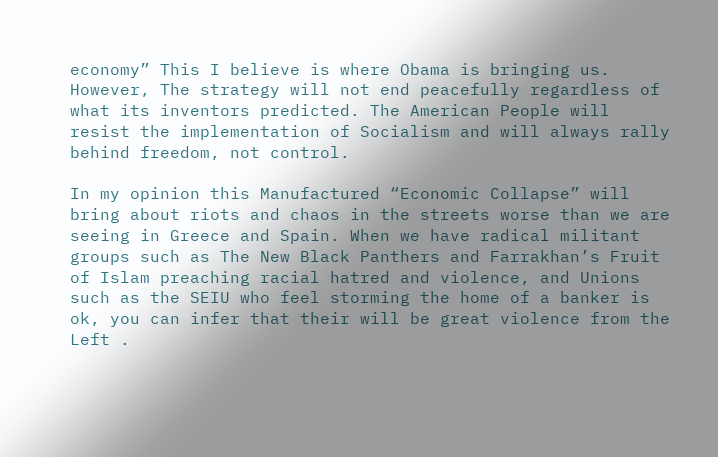economy” This I believe is where Obama is bringing us. However, The strategy will not end peacefully regardless of what its inventors predicted. The American People will resist the implementation of Socialism and will always rally behind freedom, not control.

In my opinion this Manufactured “Economic Collapse” will bring about riots and chaos in the streets worse than we are seeing in Greece and Spain. When we have radical militant groups such as The New Black Panthers and Farrakhan’s Fruit of Islam preaching racial hatred and violence, and Unions such as the SEIU who feel storming the home of a banker is ok, you can infer that their will be great violence from the Left .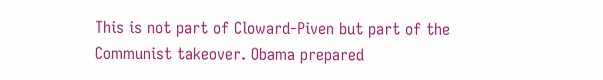This is not part of Cloward-Piven but part of the Communist takeover. Obama prepared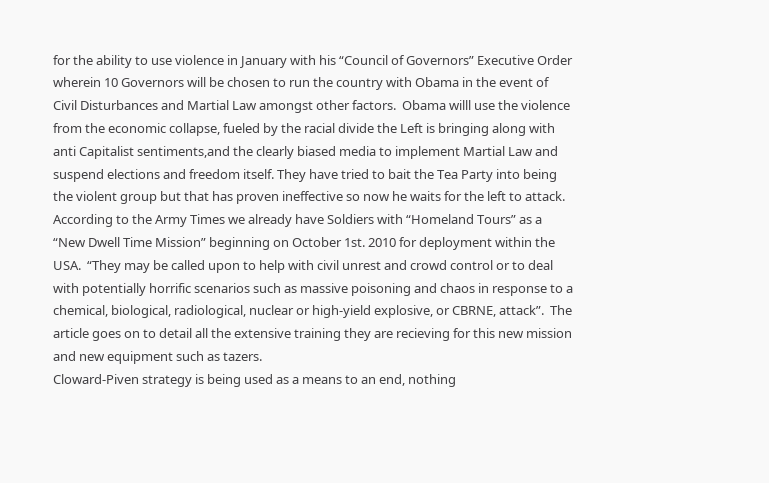for the ability to use violence in January with his “Council of Governors” Executive Order wherein 10 Governors will be chosen to run the country with Obama in the event of Civil Disturbances and Martial Law amongst other factors.  Obama willl use the violence from the economic collapse, fueled by the racial divide the Left is bringing along with anti Capitalist sentiments,and the clearly biased media to implement Martial Law and suspend elections and freedom itself. They have tried to bait the Tea Party into being the violent group but that has proven ineffective so now he waits for the left to attack.
According to the Army Times we already have Soldiers with “Homeland Tours” as a “New Dwell Time Mission” beginning on October 1st. 2010 for deployment within the USA.  “They may be called upon to help with civil unrest and crowd control or to deal with potentially horrific scenarios such as massive poisoning and chaos in response to a chemical, biological, radiological, nuclear or high-yield explosive, or CBRNE, attack”.  The article goes on to detail all the extensive training they are recieving for this new mission and new equipment such as tazers.
Cloward-Piven strategy is being used as a means to an end, nothing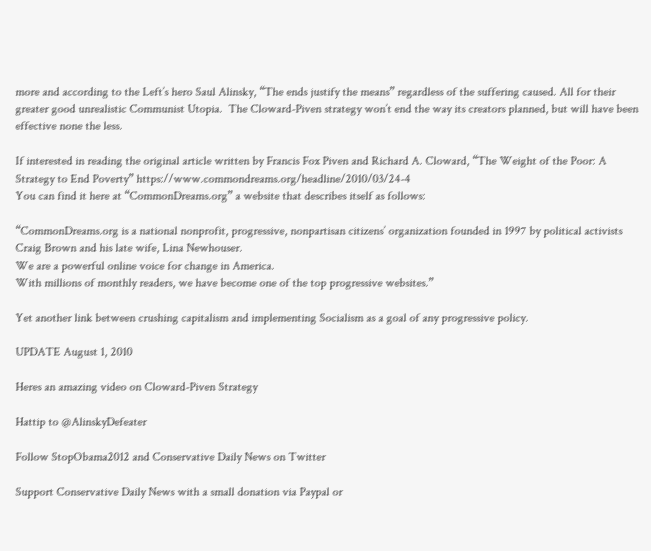more and according to the Left’s hero Saul Alinsky, “The ends justify the means” regardless of the suffering caused. All for their greater good unrealistic Communist Utopia.  The Cloward-Piven strategy won’t end the way its creators planned, but will have been effective none the less.

If interested in reading the original article written by Francis Fox Piven and Richard A. Cloward, “The Weight of the Poor: A Strategy to End Poverty” https://www.commondreams.org/headline/2010/03/24-4
You can find it here at “CommonDreams.org” a website that describes itself as follows:

“CommonDreams.org is a national nonprofit, progressive, nonpartisan citizens’ organization founded in 1997 by political activists Craig Brown and his late wife, Lina Newhouser.
We are a powerful online voice for change in America.
With millions of monthly readers, we have become one of the top progressive websites.”

Yet another link between crushing capitalism and implementing Socialism as a goal of any progressive policy.

UPDATE August 1, 2010

Heres an amazing video on Cloward-Piven Strategy

Hattip to @AlinskyDefeater

Follow StopObama2012 and Conservative Daily News on Twitter

Support Conservative Daily News with a small donation via Paypal or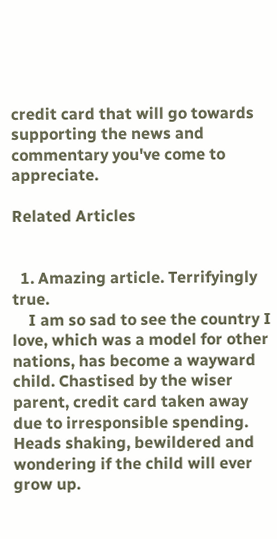credit card that will go towards supporting the news and commentary you've come to appreciate.

Related Articles


  1. Amazing article. Terrifyingly true.
    I am so sad to see the country I love, which was a model for other nations, has become a wayward child. Chastised by the wiser parent, credit card taken away due to irresponsible spending. Heads shaking, bewildered and wondering if the child will ever grow up.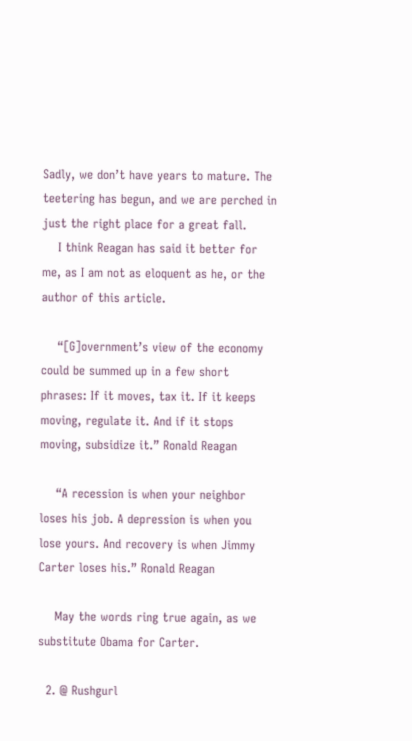Sadly, we don’t have years to mature. The teetering has begun, and we are perched in just the right place for a great fall.
    I think Reagan has said it better for me, as I am not as eloquent as he, or the author of this article.

    “[G]overnment’s view of the economy could be summed up in a few short phrases: If it moves, tax it. If it keeps moving, regulate it. And if it stops moving, subsidize it.” Ronald Reagan

    “A recession is when your neighbor loses his job. A depression is when you lose yours. And recovery is when Jimmy Carter loses his.” Ronald Reagan

    May the words ring true again, as we substitute Obama for Carter.

  2. @ Rushgurl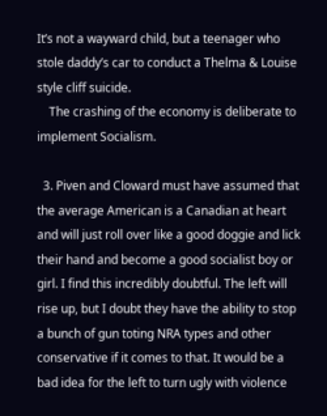It’s not a wayward child, but a teenager who stole daddy’s car to conduct a Thelma & Louise style cliff suicide.
    The crashing of the economy is deliberate to implement Socialism.

  3. Piven and Cloward must have assumed that the average American is a Canadian at heart and will just roll over like a good doggie and lick their hand and become a good socialist boy or girl. I find this incredibly doubtful. The left will rise up, but I doubt they have the ability to stop a bunch of gun toting NRA types and other conservative if it comes to that. It would be a bad idea for the left to turn ugly with violence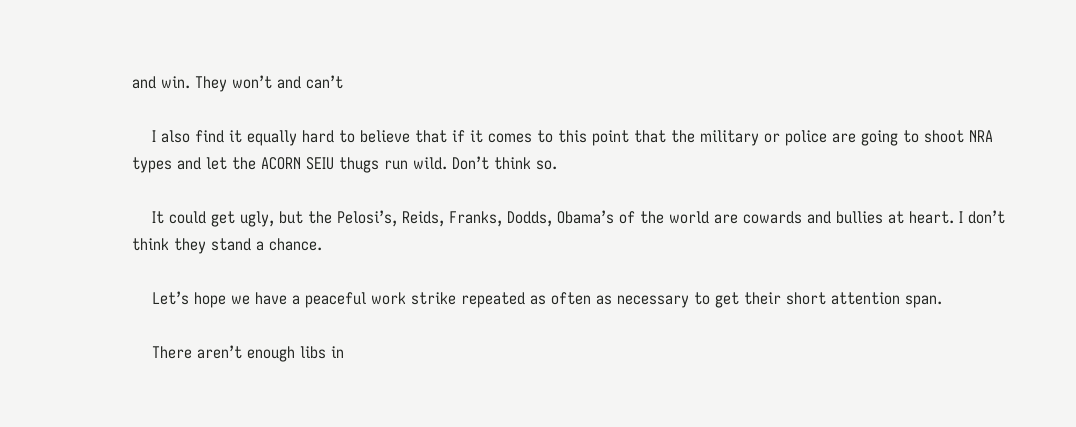and win. They won’t and can’t

    I also find it equally hard to believe that if it comes to this point that the military or police are going to shoot NRA types and let the ACORN SEIU thugs run wild. Don’t think so.

    It could get ugly, but the Pelosi’s, Reids, Franks, Dodds, Obama’s of the world are cowards and bullies at heart. I don’t think they stand a chance.

    Let’s hope we have a peaceful work strike repeated as often as necessary to get their short attention span.

    There aren’t enough libs in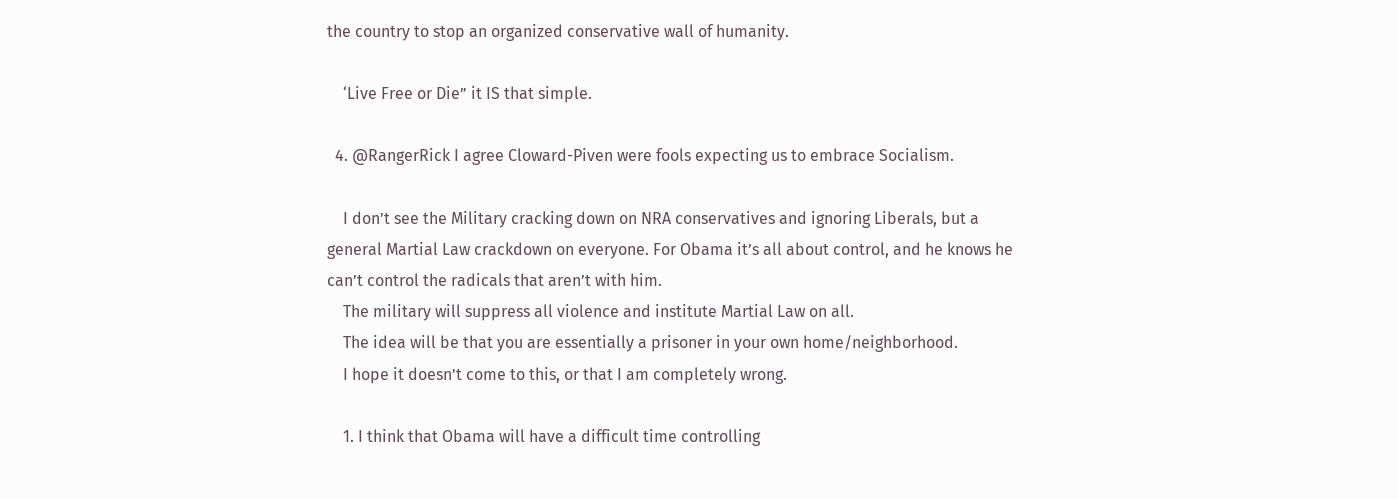the country to stop an organized conservative wall of humanity.

    ‘Live Free or Die” it IS that simple.

  4. @RangerRick I agree Cloward-Piven were fools expecting us to embrace Socialism.

    I don’t see the Military cracking down on NRA conservatives and ignoring Liberals, but a general Martial Law crackdown on everyone. For Obama it’s all about control, and he knows he can’t control the radicals that aren’t with him.
    The military will suppress all violence and institute Martial Law on all.
    The idea will be that you are essentially a prisoner in your own home/neighborhood.
    I hope it doesn’t come to this, or that I am completely wrong.

    1. I think that Obama will have a difficult time controlling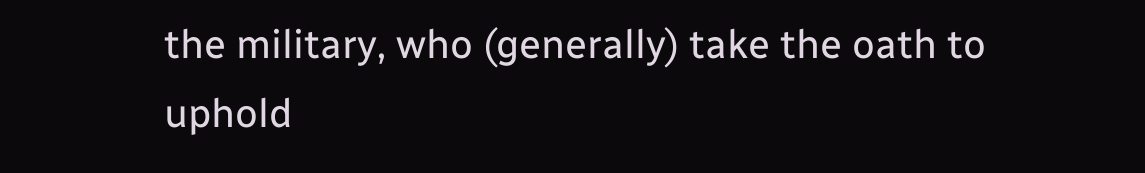the military, who (generally) take the oath to uphold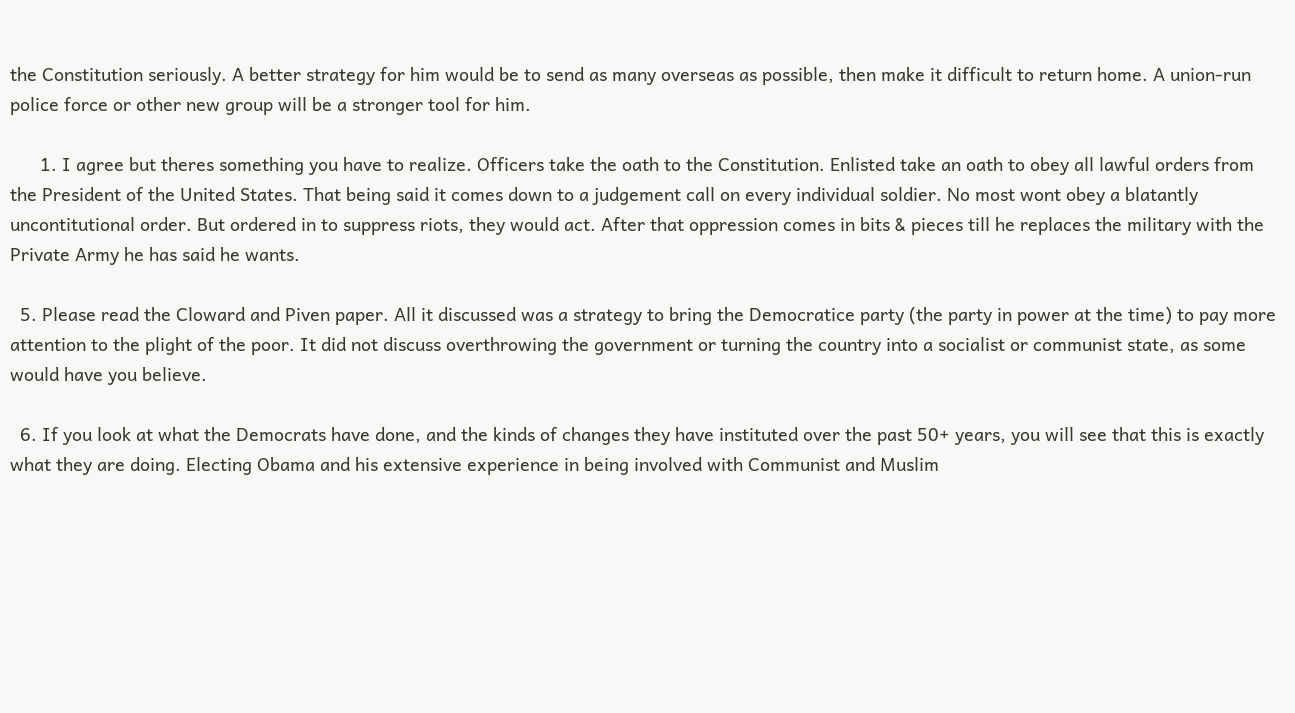the Constitution seriously. A better strategy for him would be to send as many overseas as possible, then make it difficult to return home. A union-run police force or other new group will be a stronger tool for him.

      1. I agree but theres something you have to realize. Officers take the oath to the Constitution. Enlisted take an oath to obey all lawful orders from the President of the United States. That being said it comes down to a judgement call on every individual soldier. No most wont obey a blatantly uncontitutional order. But ordered in to suppress riots, they would act. After that oppression comes in bits & pieces till he replaces the military with the Private Army he has said he wants.

  5. Please read the Cloward and Piven paper. All it discussed was a strategy to bring the Democratice party (the party in power at the time) to pay more attention to the plight of the poor. It did not discuss overthrowing the government or turning the country into a socialist or communist state, as some would have you believe.

  6. If you look at what the Democrats have done, and the kinds of changes they have instituted over the past 50+ years, you will see that this is exactly what they are doing. Electing Obama and his extensive experience in being involved with Communist and Muslim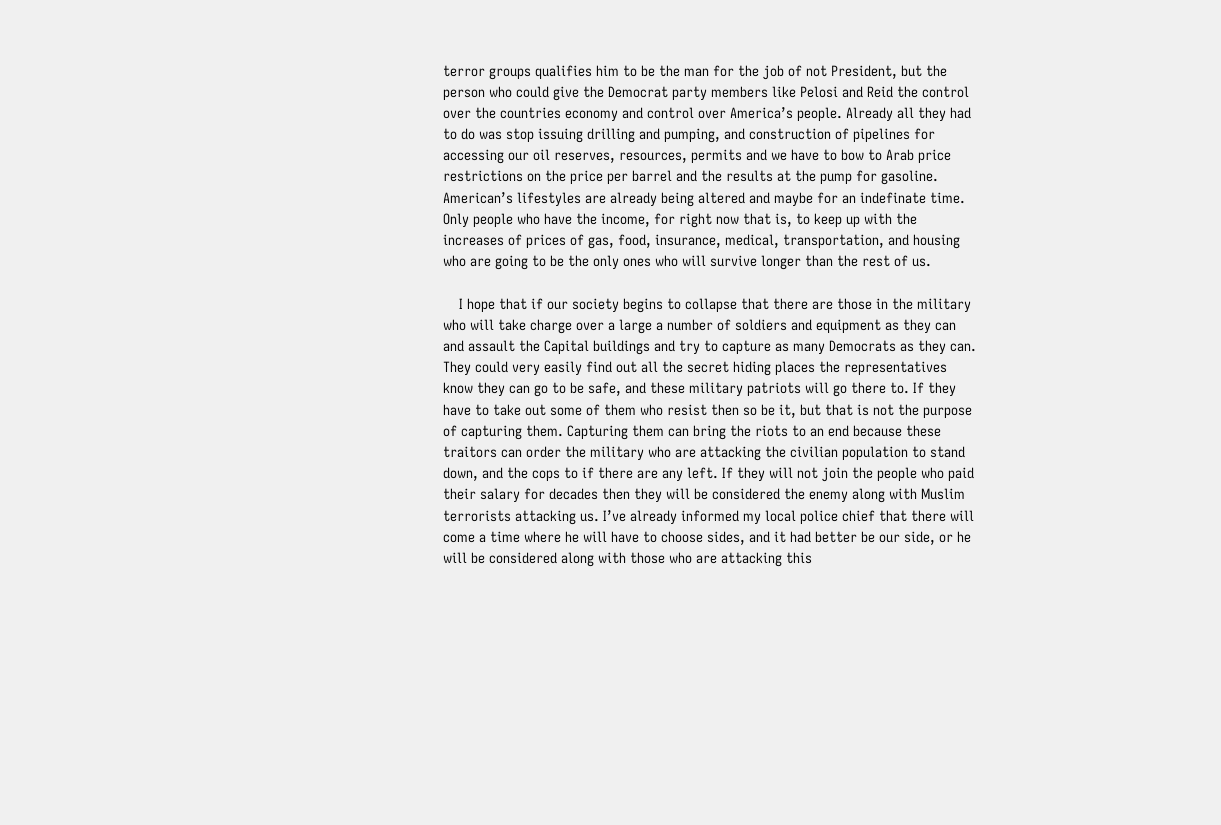terror groups qualifies him to be the man for the job of not President, but the person who could give the Democrat party members like Pelosi and Reid the control over the countries economy and control over America’s people. Already all they had to do was stop issuing drilling and pumping, and construction of pipelines for accessing our oil reserves, resources, permits and we have to bow to Arab price restrictions on the price per barrel and the results at the pump for gasoline. American’s lifestyles are already being altered and maybe for an indefinate time. Only people who have the income, for right now that is, to keep up with the increases of prices of gas, food, insurance, medical, transportation, and housing who are going to be the only ones who will survive longer than the rest of us.

    I hope that if our society begins to collapse that there are those in the military who will take charge over a large a number of soldiers and equipment as they can and assault the Capital buildings and try to capture as many Democrats as they can. They could very easily find out all the secret hiding places the representatives know they can go to be safe, and these military patriots will go there to. If they have to take out some of them who resist then so be it, but that is not the purpose of capturing them. Capturing them can bring the riots to an end because these traitors can order the military who are attacking the civilian population to stand down, and the cops to if there are any left. If they will not join the people who paid their salary for decades then they will be considered the enemy along with Muslim terrorists attacking us. I’ve already informed my local police chief that there will come a time where he will have to choose sides, and it had better be our side, or he will be considered along with those who are attacking this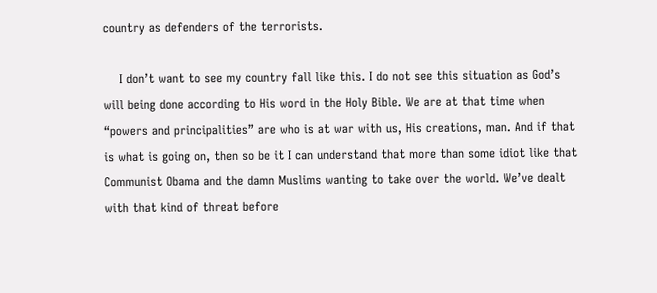country as defenders of the terrorists.

    I don’t want to see my country fall like this. I do not see this situation as God’s will being done according to His word in the Holy Bible. We are at that time when “powers and principalities” are who is at war with us, His creations, man. And if that is what is going on, then so be it I can understand that more than some idiot like that Communist Obama and the damn Muslims wanting to take over the world. We’ve dealt with that kind of threat before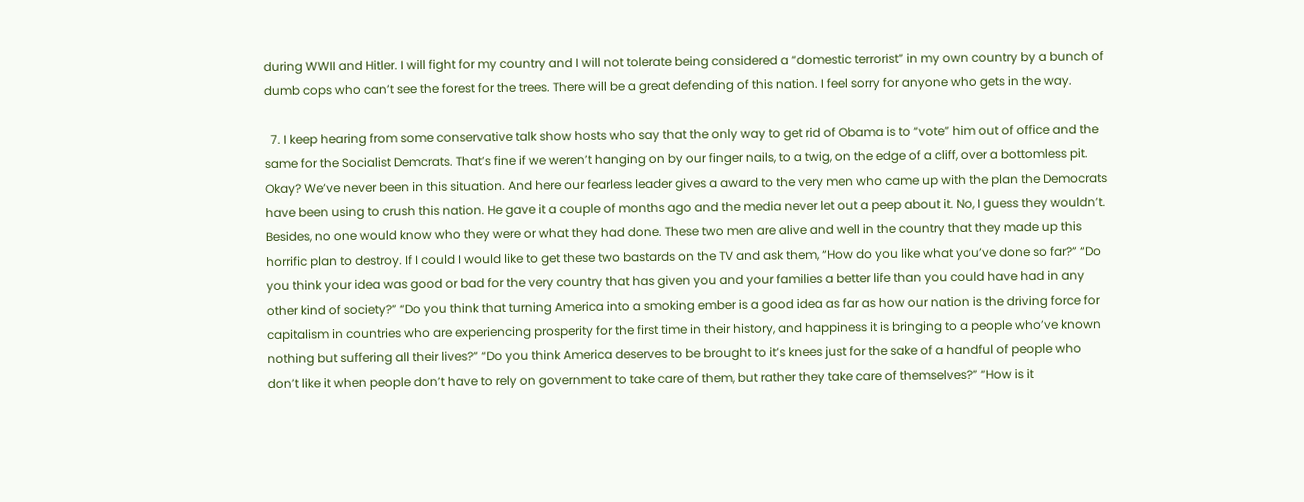during WWII and Hitler. I will fight for my country and I will not tolerate being considered a “domestic terrorist” in my own country by a bunch of dumb cops who can’t see the forest for the trees. There will be a great defending of this nation. I feel sorry for anyone who gets in the way.

  7. I keep hearing from some conservative talk show hosts who say that the only way to get rid of Obama is to “vote” him out of office and the same for the Socialist Demcrats. That’s fine if we weren’t hanging on by our finger nails, to a twig, on the edge of a cliff, over a bottomless pit. Okay? We’ve never been in this situation. And here our fearless leader gives a award to the very men who came up with the plan the Democrats have been using to crush this nation. He gave it a couple of months ago and the media never let out a peep about it. No, I guess they wouldn’t. Besides, no one would know who they were or what they had done. These two men are alive and well in the country that they made up this horrific plan to destroy. If I could I would like to get these two bastards on the TV and ask them, “How do you like what you’ve done so far?” “Do you think your idea was good or bad for the very country that has given you and your families a better life than you could have had in any other kind of society?” “Do you think that turning America into a smoking ember is a good idea as far as how our nation is the driving force for capitalism in countries who are experiencing prosperity for the first time in their history, and happiness it is bringing to a people who’ve known nothing but suffering all their lives?” “Do you think America deserves to be brought to it’s knees just for the sake of a handful of people who don’t like it when people don’t have to rely on government to take care of them, but rather they take care of themselves?” “How is it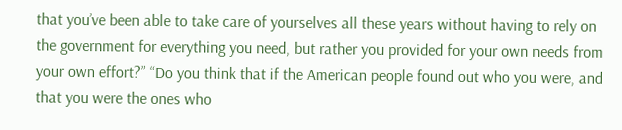that you’ve been able to take care of yourselves all these years without having to rely on the government for everything you need, but rather you provided for your own needs from your own effort?” “Do you think that if the American people found out who you were, and that you were the ones who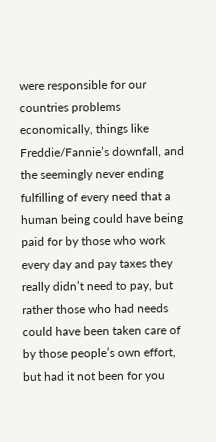were responsible for our countries problems economically, things like Freddie/Fannie’s downfall, and the seemingly never ending fulfilling of every need that a human being could have being paid for by those who work every day and pay taxes they really didn’t need to pay, but rather those who had needs could have been taken care of by those people’s own effort, but had it not been for you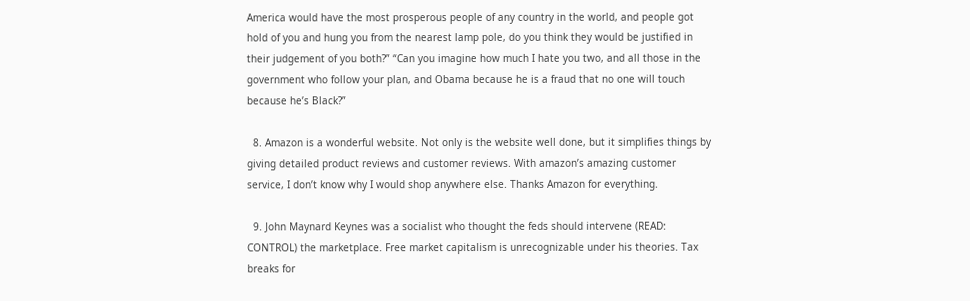America would have the most prosperous people of any country in the world, and people got hold of you and hung you from the nearest lamp pole, do you think they would be justified in their judgement of you both?” “Can you imagine how much I hate you two, and all those in the government who follow your plan, and Obama because he is a fraud that no one will touch because he’s Black?”

  8. Amazon is a wonderful website. Not only is the website well done, but it simplifies things by giving detailed product reviews and customer reviews. With amazon’s amazing customer service, I don’t know why I would shop anywhere else. Thanks Amazon for everything.

  9. John Maynard Keynes was a socialist who thought the feds should intervene (READ: CONTROL) the marketplace. Free market capitalism is unrecognizable under his theories. Tax breaks for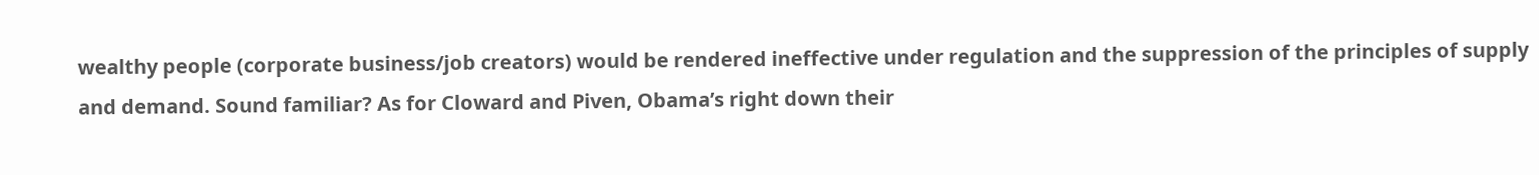wealthy people (corporate business/job creators) would be rendered ineffective under regulation and the suppression of the principles of supply and demand. Sound familiar? As for Cloward and Piven, Obama’s right down their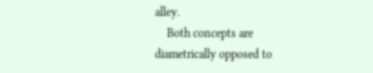alley.
    Both concepts are diametrically opposed to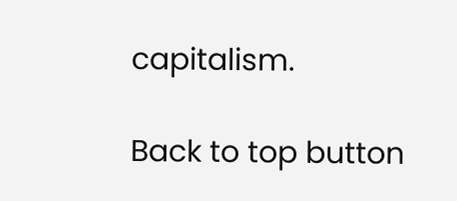capitalism.

Back to top button